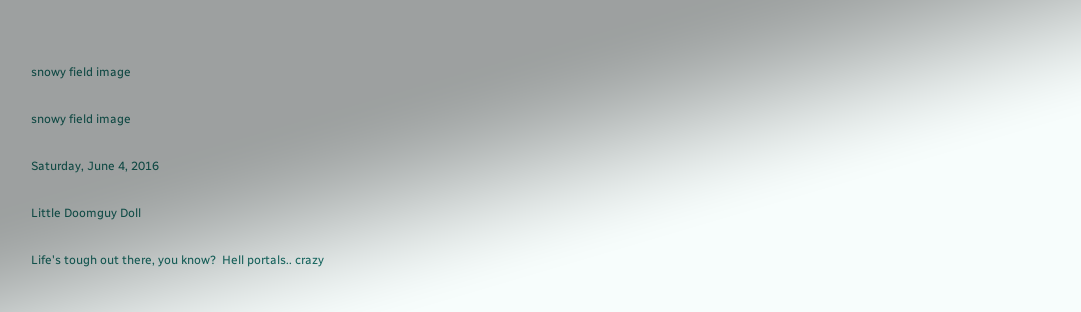snowy field image

snowy field image

Saturday, June 4, 2016

Little Doomguy Doll

Life's tough out there, you know?  Hell portals.. crazy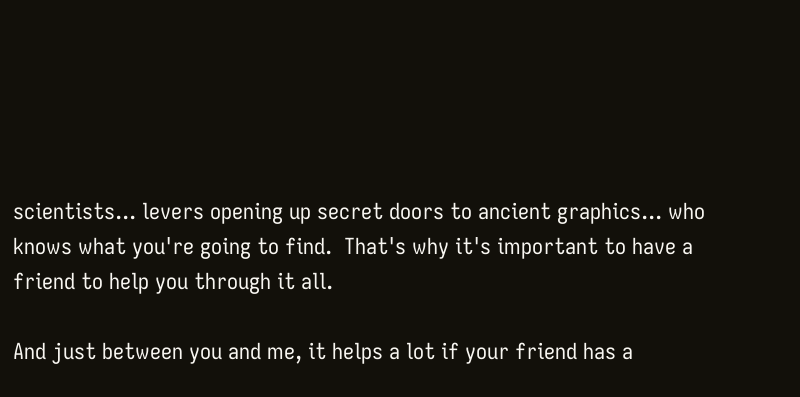scientists... levers opening up secret doors to ancient graphics... who knows what you're going to find.  That's why it's important to have a friend to help you through it all.

And just between you and me, it helps a lot if your friend has a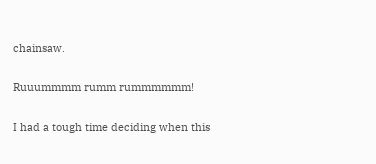chainsaw.

Ruuummmm rumm rummmmmm!

I had a tough time deciding when this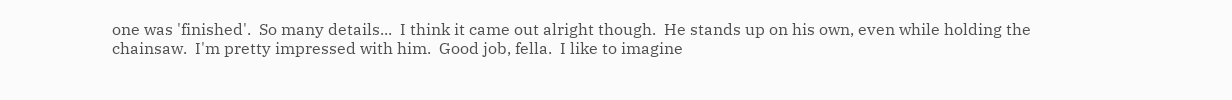one was 'finished'.  So many details...  I think it came out alright though.  He stands up on his own, even while holding the chainsaw.  I'm pretty impressed with him.  Good job, fella.  I like to imagine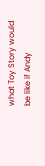what Toy Story would be like if Andy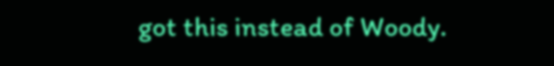got this instead of Woody.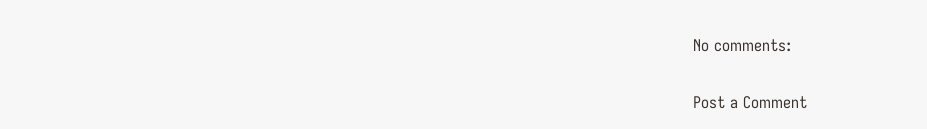No comments:

Post a Comment